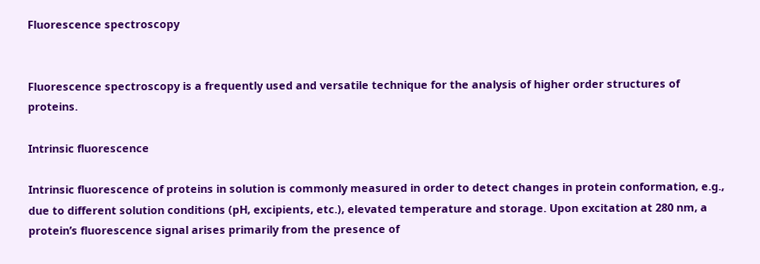Fluorescence spectroscopy


Fluorescence spectroscopy is a frequently used and versatile technique for the analysis of higher order structures of proteins.

Intrinsic fluorescence

Intrinsic fluorescence of proteins in solution is commonly measured in order to detect changes in protein conformation, e.g., due to different solution conditions (pH, excipients, etc.), elevated temperature and storage. Upon excitation at 280 nm, a protein’s fluorescence signal arises primarily from the presence of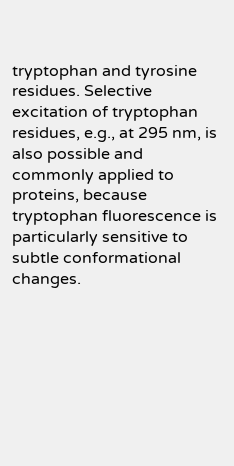tryptophan and tyrosine residues. Selective excitation of tryptophan residues, e.g., at 295 nm, is also possible and commonly applied to proteins, because tryptophan fluorescence is particularly sensitive to subtle conformational changes.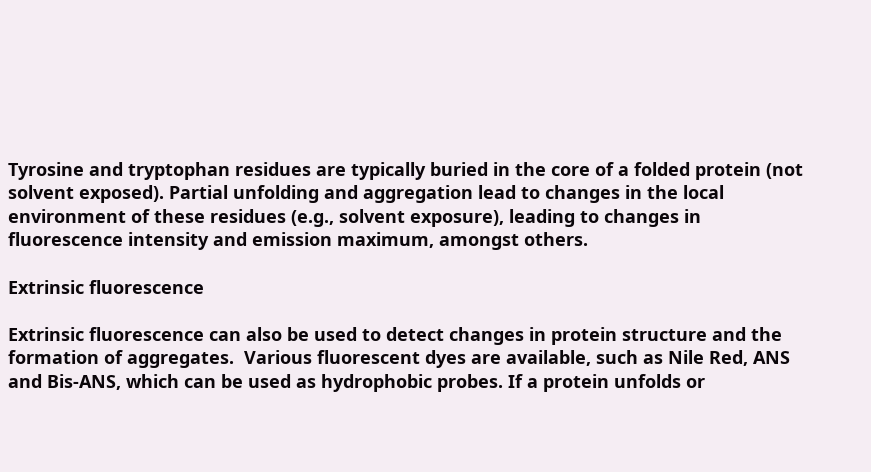Tyrosine and tryptophan residues are typically buried in the core of a folded protein (not solvent exposed). Partial unfolding and aggregation lead to changes in the local environment of these residues (e.g., solvent exposure), leading to changes in fluorescence intensity and emission maximum, amongst others.

Extrinsic fluorescence

Extrinsic fluorescence can also be used to detect changes in protein structure and the formation of aggregates.  Various fluorescent dyes are available, such as Nile Red, ANS and Bis-ANS, which can be used as hydrophobic probes. If a protein unfolds or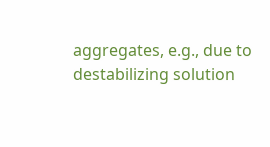aggregates, e.g., due to destabilizing solution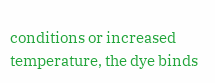conditions or increased temperature, the dye binds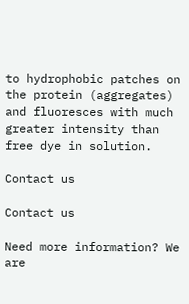to hydrophobic patches on the protein (aggregates) and fluoresces with much greater intensity than free dye in solution.

Contact us

Contact us

Need more information? We are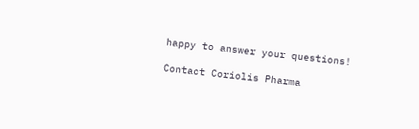happy to answer your questions!

Contact Coriolis Pharma